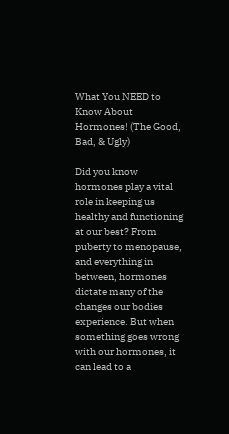What You NEED to Know About Hormones! (The Good, Bad, & Ugly)

Did you know hormones play a vital role in keeping us healthy and functioning at our best? From puberty to menopause, and everything in between, hormones dictate many of the changes our bodies experience. But when something goes wrong with our hormones, it can lead to a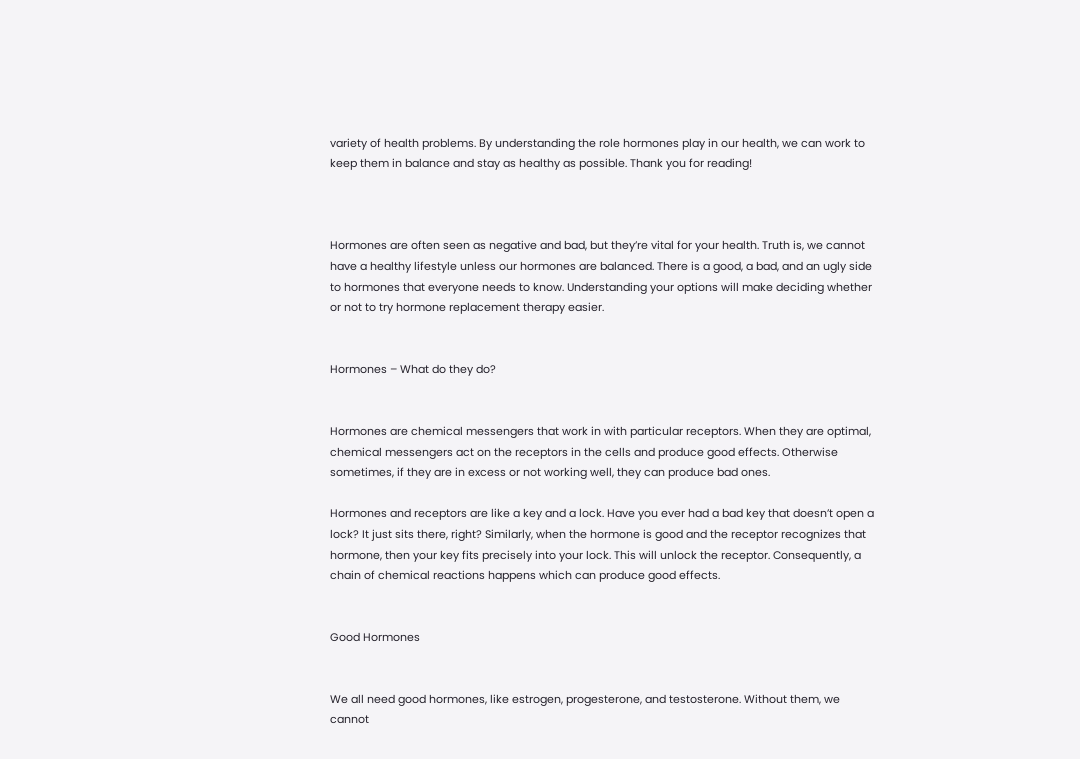variety of health problems. By understanding the role hormones play in our health, we can work to keep them in balance and stay as healthy as possible. Thank you for reading!



Hormones are often seen as negative and bad, but they’re vital for your health. Truth is, we cannot have a healthy lifestyle unless our hormones are balanced. There is a good, a bad, and an ugly side to hormones that everyone needs to know. Understanding your options will make deciding whether or not to try hormone replacement therapy easier.


Hormones – What do they do?


Hormones are chemical messengers that work in with particular receptors. When they are optimal, chemical messengers act on the receptors in the cells and produce good effects. Otherwise sometimes, if they are in excess or not working well, they can produce bad ones.

Hormones and receptors are like a key and a lock. Have you ever had a bad key that doesn’t open a lock? It just sits there, right? Similarly, when the hormone is good and the receptor recognizes that hormone, then your key fits precisely into your lock. This will unlock the receptor. Consequently, a chain of chemical reactions happens which can produce good effects.


Good Hormones


We all need good hormones, like estrogen, progesterone, and testosterone. Without them, we cannot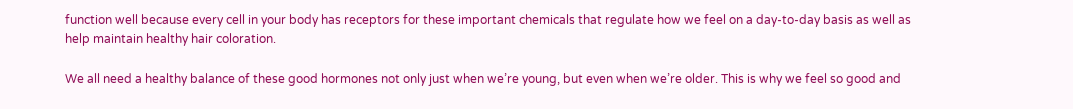function well because every cell in your body has receptors for these important chemicals that regulate how we feel on a day-to-day basis as well as help maintain healthy hair coloration.

We all need a healthy balance of these good hormones not only just when we’re young, but even when we’re older. This is why we feel so good and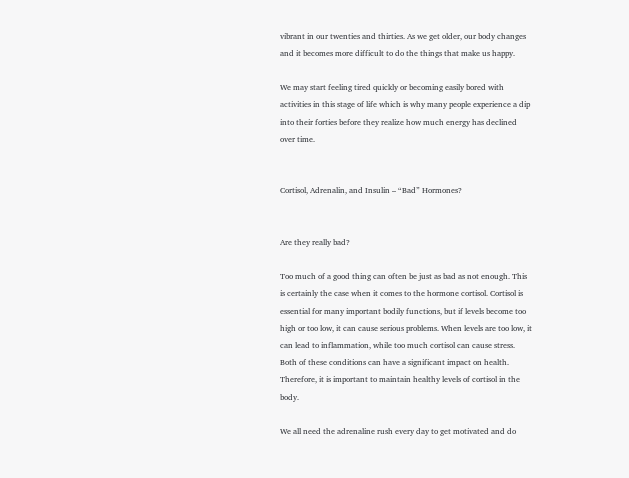vibrant in our twenties and thirties. As we get older, our body changes and it becomes more difficult to do the things that make us happy.

We may start feeling tired quickly or becoming easily bored with activities in this stage of life which is why many people experience a dip into their forties before they realize how much energy has declined over time.


Cortisol, Adrenalin, and Insulin – “Bad” Hormones?


Are they really bad?

Too much of a good thing can often be just as bad as not enough. This is certainly the case when it comes to the hormone cortisol. Cortisol is essential for many important bodily functions, but if levels become too high or too low, it can cause serious problems. When levels are too low, it can lead to inflammation, while too much cortisol can cause stress. Both of these conditions can have a significant impact on health. Therefore, it is important to maintain healthy levels of cortisol in the body.

We all need the adrenaline rush every day to get motivated and do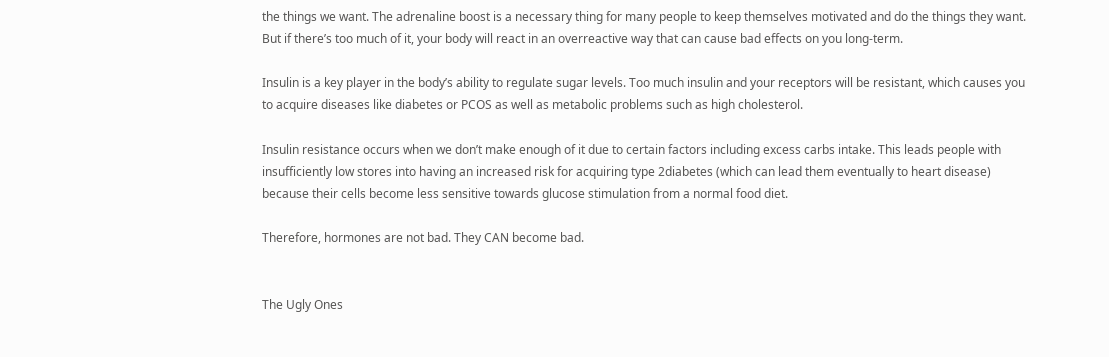the things we want. The adrenaline boost is a necessary thing for many people to keep themselves motivated and do the things they want. But if there’s too much of it, your body will react in an overreactive way that can cause bad effects on you long-term.

Insulin is a key player in the body’s ability to regulate sugar levels. Too much insulin and your receptors will be resistant, which causes you to acquire diseases like diabetes or PCOS as well as metabolic problems such as high cholesterol.

Insulin resistance occurs when we don’t make enough of it due to certain factors including excess carbs intake. This leads people with insufficiently low stores into having an increased risk for acquiring type 2diabetes (which can lead them eventually to heart disease) because their cells become less sensitive towards glucose stimulation from a normal food diet.

Therefore, hormones are not bad. They CAN become bad.


The Ugly Ones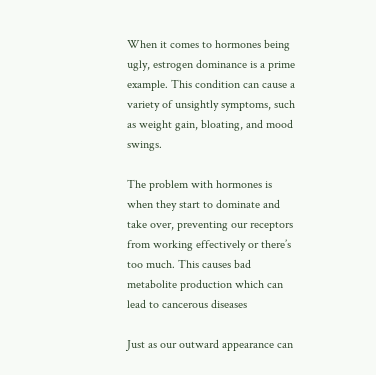When it comes to hormones being ugly, estrogen dominance is a prime example. This condition can cause a variety of unsightly symptoms, such as weight gain, bloating, and mood swings.

The problem with hormones is when they start to dominate and take over, preventing our receptors from working effectively or there’s too much. This causes bad metabolite production which can lead to cancerous diseases

Just as our outward appearance can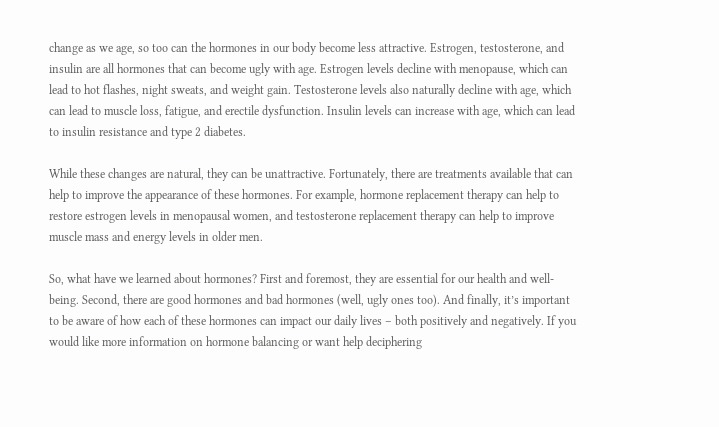change as we age, so too can the hormones in our body become less attractive. Estrogen, testosterone, and insulin are all hormones that can become ugly with age. Estrogen levels decline with menopause, which can lead to hot flashes, night sweats, and weight gain. Testosterone levels also naturally decline with age, which can lead to muscle loss, fatigue, and erectile dysfunction. Insulin levels can increase with age, which can lead to insulin resistance and type 2 diabetes.

While these changes are natural, they can be unattractive. Fortunately, there are treatments available that can help to improve the appearance of these hormones. For example, hormone replacement therapy can help to restore estrogen levels in menopausal women, and testosterone replacement therapy can help to improve muscle mass and energy levels in older men.

So, what have we learned about hormones? First and foremost, they are essential for our health and well-being. Second, there are good hormones and bad hormones (well, ugly ones too). And finally, it’s important to be aware of how each of these hormones can impact our daily lives – both positively and negatively. If you would like more information on hormone balancing or want help deciphering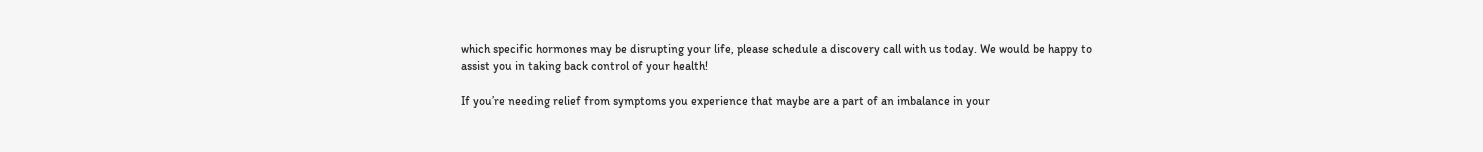which specific hormones may be disrupting your life, please schedule a discovery call with us today. We would be happy to assist you in taking back control of your health!

If you’re needing relief from symptoms you experience that maybe are a part of an imbalance in your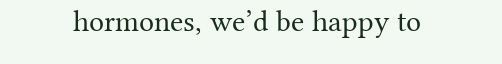hormones, we’d be happy to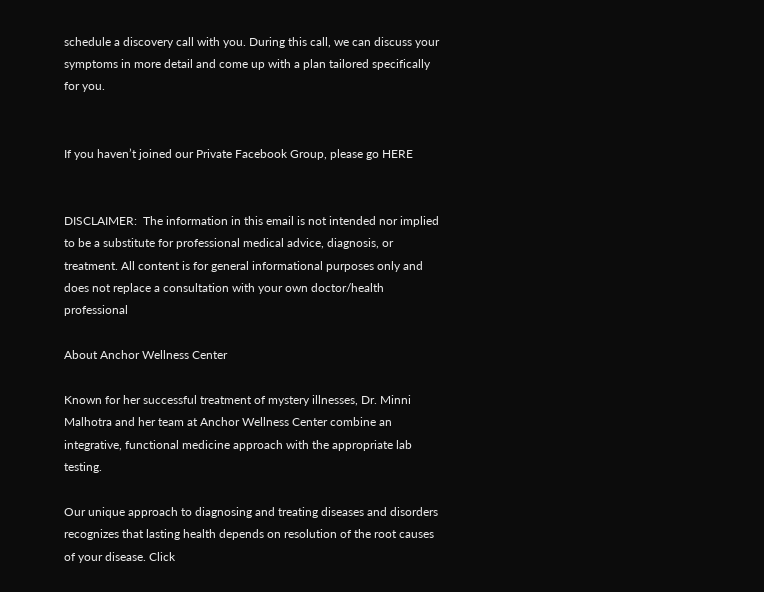schedule a discovery call with you. During this call, we can discuss your symptoms in more detail and come up with a plan tailored specifically for you.


If you haven’t joined our Private Facebook Group, please go HERE


DISCLAIMER:  The information in this email is not intended nor implied to be a substitute for professional medical advice, diagnosis, or treatment. All content is for general informational purposes only and does not replace a consultation with your own doctor/health professional

About Anchor Wellness Center

Known for her successful treatment of mystery illnesses, Dr. Minni Malhotra and her team at Anchor Wellness Center combine an integrative, functional medicine approach with the appropriate lab testing.

Our unique approach to diagnosing and treating diseases and disorders recognizes that lasting health depends on resolution of the root causes of your disease. Click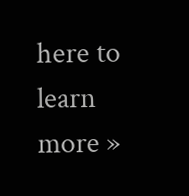here to learn more »